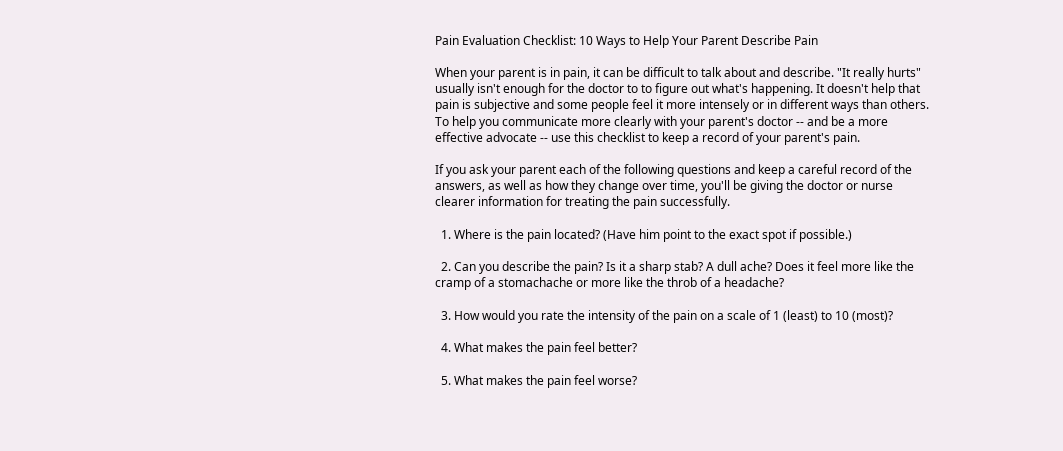Pain Evaluation Checklist: 10 Ways to Help Your Parent Describe Pain

When your parent is in pain, it can be difficult to talk about and describe. "It really hurts" usually isn't enough for the doctor to to figure out what's happening. It doesn't help that pain is subjective and some people feel it more intensely or in different ways than others. To help you communicate more clearly with your parent's doctor -- and be a more effective advocate -- use this checklist to keep a record of your parent's pain.

If you ask your parent each of the following questions and keep a careful record of the answers, as well as how they change over time, you'll be giving the doctor or nurse clearer information for treating the pain successfully.

  1. Where is the pain located? (Have him point to the exact spot if possible.)

  2. Can you describe the pain? Is it a sharp stab? A dull ache? Does it feel more like the cramp of a stomachache or more like the throb of a headache?

  3. How would you rate the intensity of the pain on a scale of 1 (least) to 10 (most)?

  4. What makes the pain feel better?

  5. What makes the pain feel worse?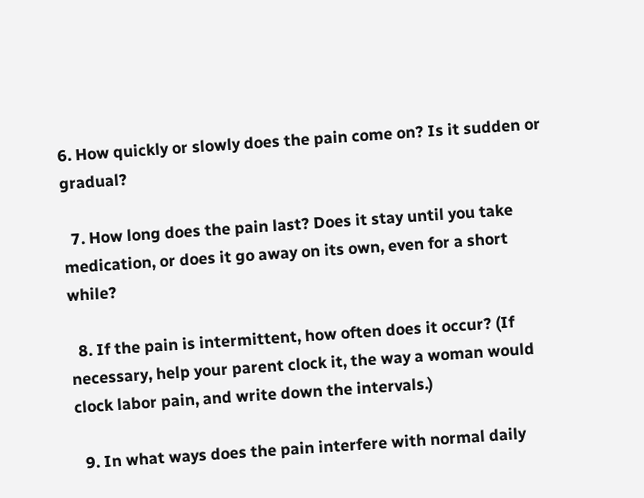6. How quickly or slowly does the pain come on? Is it sudden or gradual?

  7. How long does the pain last? Does it stay until you take medication, or does it go away on its own, even for a short while?

  8. If the pain is intermittent, how often does it occur? (If necessary, help your parent clock it, the way a woman would clock labor pain, and write down the intervals.)

  9. In what ways does the pain interfere with normal daily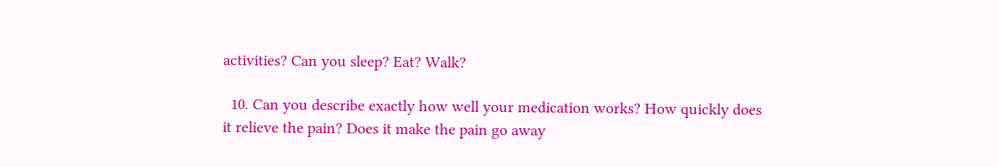activities? Can you sleep? Eat? Walk?

  10. Can you describe exactly how well your medication works? How quickly does it relieve the pain? Does it make the pain go away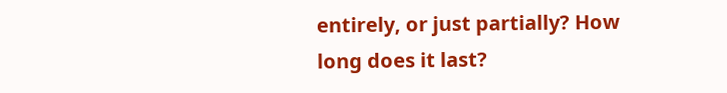entirely, or just partially? How long does it last?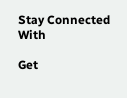Stay Connected With

Get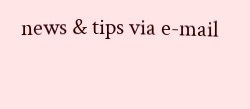news & tips via e-mail